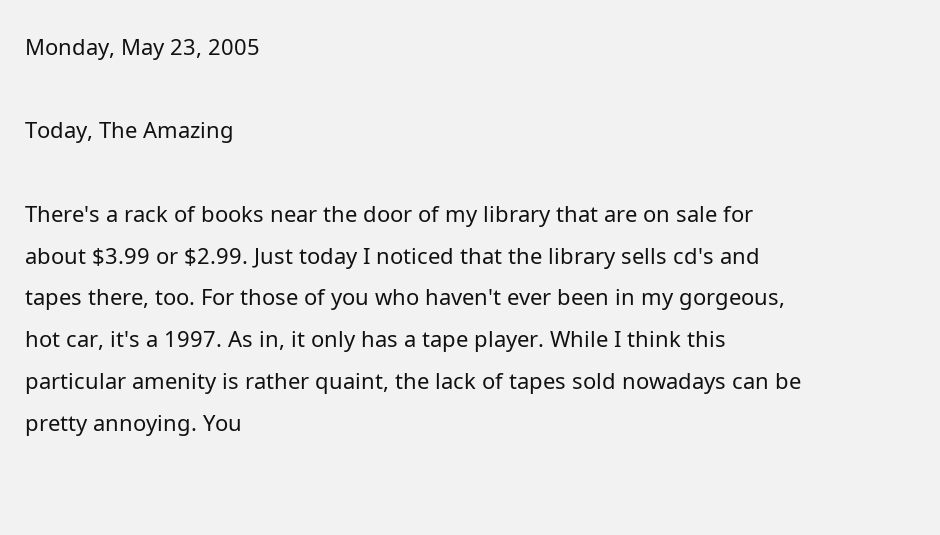Monday, May 23, 2005

Today, The Amazing

There's a rack of books near the door of my library that are on sale for about $3.99 or $2.99. Just today I noticed that the library sells cd's and tapes there, too. For those of you who haven't ever been in my gorgeous, hot car, it's a 1997. As in, it only has a tape player. While I think this particular amenity is rather quaint, the lack of tapes sold nowadays can be pretty annoying. You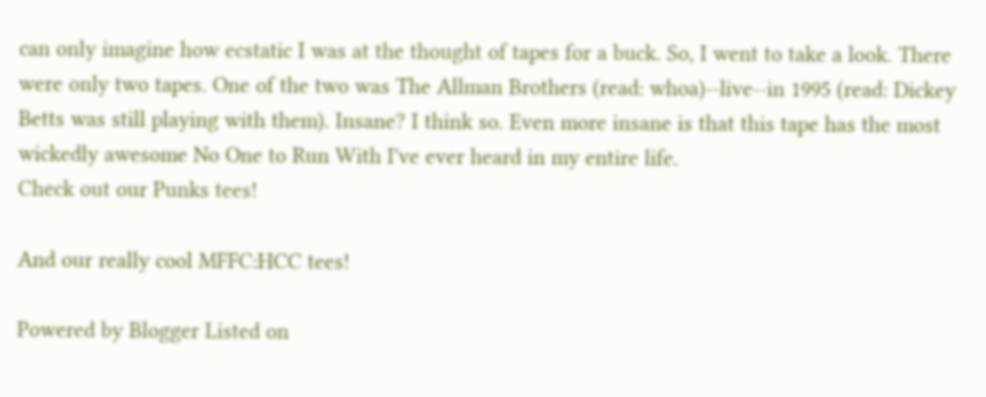can only imagine how ecstatic I was at the thought of tapes for a buck. So, I went to take a look. There were only two tapes. One of the two was The Allman Brothers (read: whoa)--live--in 1995 (read: Dickey Betts was still playing with them). Insane? I think so. Even more insane is that this tape has the most wickedly awesome No One to Run With I've ever heard in my entire life.
Check out our Punks tees!

And our really cool MFFC:HCC tees!

Powered by Blogger Listed on